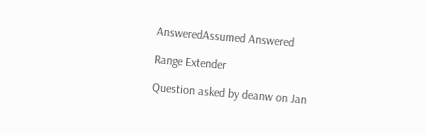AnsweredAssumed Answered

Range Extender

Question asked by deanw on Jan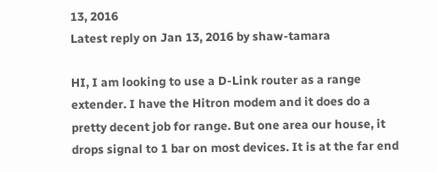13, 2016
Latest reply on Jan 13, 2016 by shaw-tamara

HI, I am looking to use a D-Link router as a range extender. I have the Hitron modem and it does do a pretty decent job for range. But one area our house, it drops signal to 1 bar on most devices. It is at the far end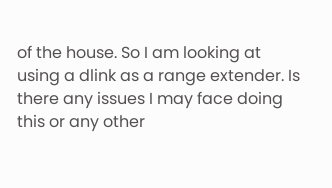of the house. So I am looking at using a dlink as a range extender. Is there any issues I may face doing this or any other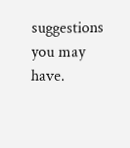suggestions you may have.